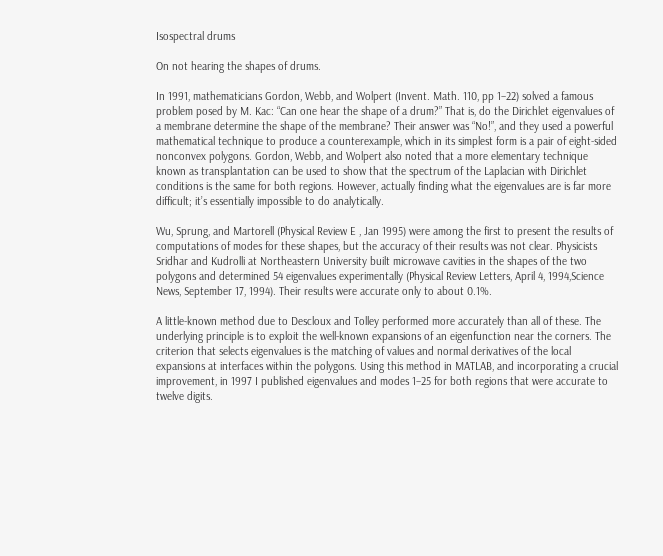Isospectral drums

On not hearing the shapes of drums.

In 1991, mathematicians Gordon, Webb, and Wolpert (Invent. Math. 110, pp 1–22) solved a famous problem posed by M. Kac: “Can one hear the shape of a drum?” That is, do the Dirichlet eigenvalues of a membrane determine the shape of the membrane? Their answer was “No!”, and they used a powerful mathematical technique to produce a counterexample, which in its simplest form is a pair of eight-sided nonconvex polygons. Gordon, Webb, and Wolpert also noted that a more elementary technique known as transplantation can be used to show that the spectrum of the Laplacian with Dirichlet conditions is the same for both regions. However, actually finding what the eigenvalues are is far more difficult; it’s essentially impossible to do analytically.

Wu, Sprung, and Martorell (Physical Review E , Jan 1995) were among the first to present the results of computations of modes for these shapes, but the accuracy of their results was not clear. Physicists Sridhar and Kudrolli at Northeastern University built microwave cavities in the shapes of the two polygons and determined 54 eigenvalues experimentally (Physical Review Letters, April 4, 1994,Science News, September 17, 1994). Their results were accurate only to about 0.1%.

A little-known method due to Descloux and Tolley performed more accurately than all of these. The underlying principle is to exploit the well-known expansions of an eigenfunction near the corners. The criterion that selects eigenvalues is the matching of values and normal derivatives of the local expansions at interfaces within the polygons. Using this method in MATLAB, and incorporating a crucial improvement, in 1997 I published eigenvalues and modes 1–25 for both regions that were accurate to twelve digits.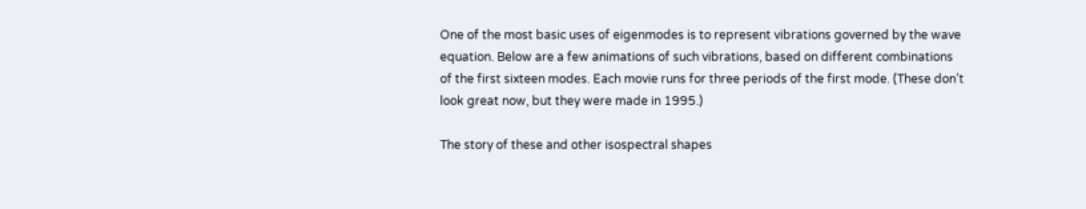One of the most basic uses of eigenmodes is to represent vibrations governed by the wave equation. Below are a few animations of such vibrations, based on different combinations of the first sixteen modes. Each movie runs for three periods of the first mode. (These don’t look great now, but they were made in 1995.)

The story of these and other isospectral shapes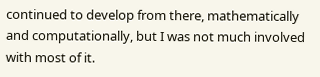continued to develop from there, mathematically and computationally, but I was not much involved with most of it.